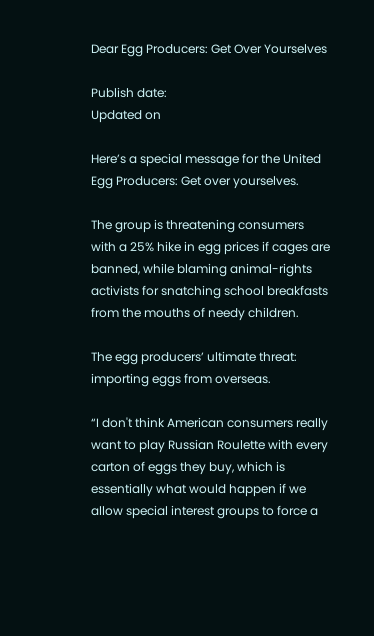Dear Egg Producers: Get Over Yourselves

Publish date:
Updated on

Here’s a special message for the United Egg Producers: Get over yourselves.

The group is threatening consumers with a 25% hike in egg prices if cages are banned, while blaming animal-rights activists for snatching school breakfasts from the mouths of needy children.

The egg producers’ ultimate threat: importing eggs from overseas.

“I don't think American consumers really want to play Russian Roulette with every carton of eggs they buy, which is essentially what would happen if we allow special interest groups to force a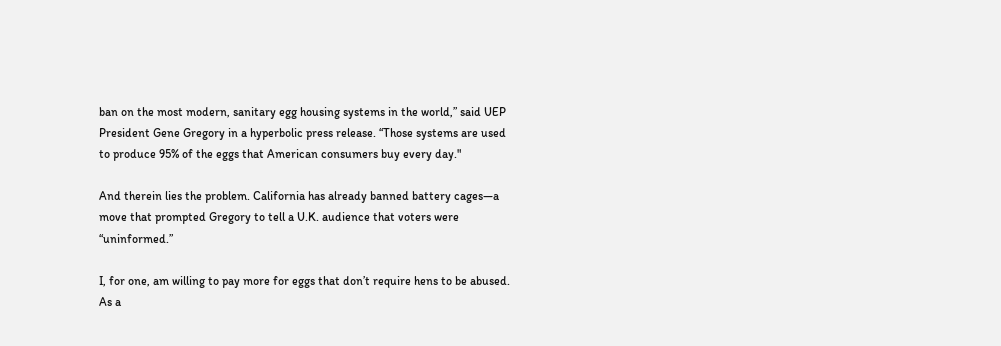ban on the most modern, sanitary egg housing systems in the world,” said UEP President Gene Gregory in a hyperbolic press release. “Those systems are used to produce 95% of the eggs that American consumers buy every day."

And therein lies the problem. California has already banned battery cages—a move that prompted Gregory to tell a U.K. audience that voters were “uninformed.”

I, for one, am willing to pay more for eggs that don’t require hens to be abused. As a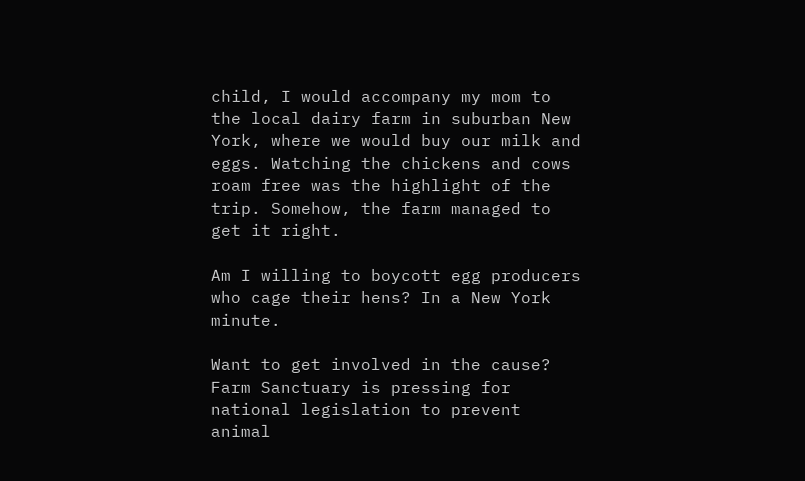child, I would accompany my mom to the local dairy farm in suburban New York, where we would buy our milk and eggs. Watching the chickens and cows roam free was the highlight of the trip. Somehow, the farm managed to get it right.

Am I willing to boycott egg producers who cage their hens? In a New York minute.

Want to get involved in the cause? Farm Sanctuary is pressing for national legislation to prevent animal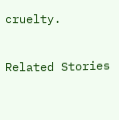cruelty.

Related Stories